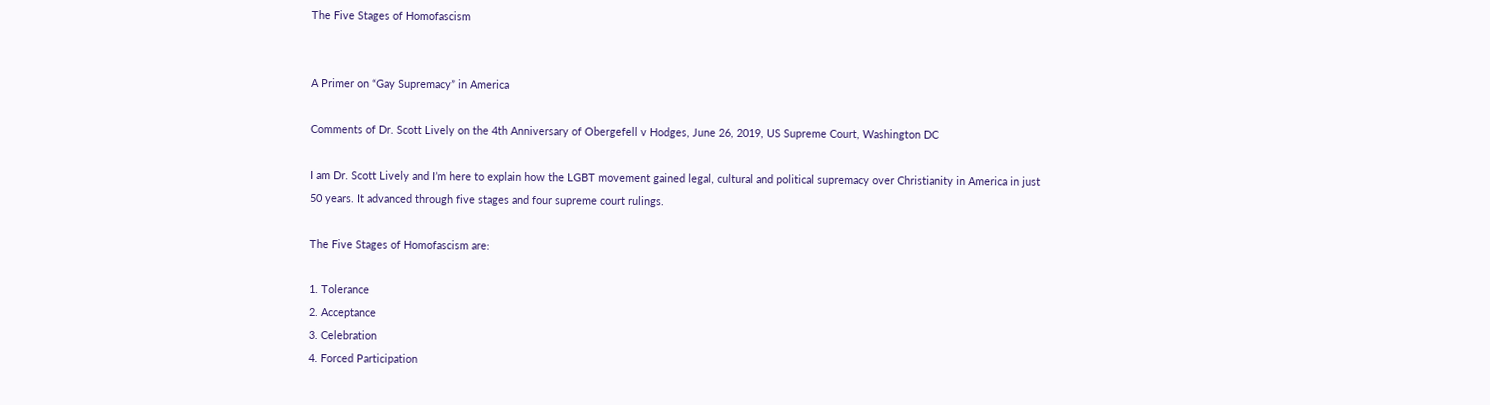The Five Stages of Homofascism


A Primer on “Gay Supremacy” in America

Comments of Dr. Scott Lively on the 4th Anniversary of Obergefell v Hodges, June 26, 2019, US Supreme Court, Washington DC

I am Dr. Scott Lively and I’m here to explain how the LGBT movement gained legal, cultural and political supremacy over Christianity in America in just 50 years. It advanced through five stages and four supreme court rulings.

The Five Stages of Homofascism are:

1. Tolerance
2. Acceptance
3. Celebration
4. Forced Participation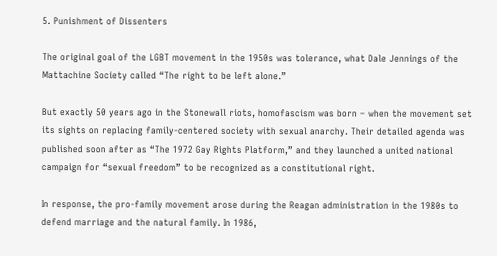5. Punishment of Dissenters

The original goal of the LGBT movement in the 1950s was tolerance, what Dale Jennings of the Mattachine Society called “The right to be left alone.”

But exactly 50 years ago in the Stonewall riots, homofascism was born – when the movement set its sights on replacing family-centered society with sexual anarchy. Their detailed agenda was published soon after as “The 1972 Gay Rights Platform,” and they launched a united national campaign for “sexual freedom” to be recognized as a constitutional right.

In response, the pro-family movement arose during the Reagan administration in the 1980s to defend marriage and the natural family. In 1986,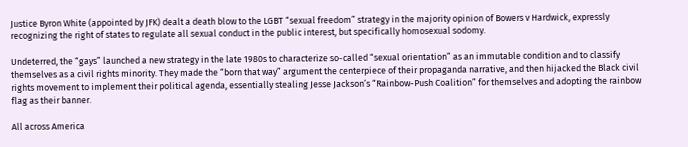Justice Byron White (appointed by JFK) dealt a death blow to the LGBT “sexual freedom” strategy in the majority opinion of Bowers v Hardwick, expressly recognizing the right of states to regulate all sexual conduct in the public interest, but specifically homosexual sodomy.

Undeterred, the “gays” launched a new strategy in the late 1980s to characterize so-called “sexual orientation” as an immutable condition and to classify themselves as a civil rights minority. They made the “born that way” argument the centerpiece of their propaganda narrative, and then hijacked the Black civil rights movement to implement their political agenda, essentially stealing Jesse Jackson’s “Rainbow-Push Coalition” for themselves and adopting the rainbow flag as their banner.

All across America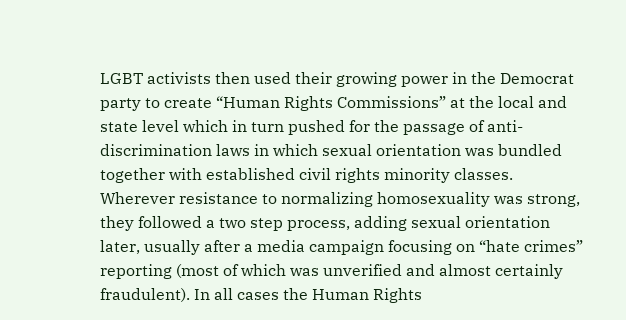LGBT activists then used their growing power in the Democrat party to create “Human Rights Commissions” at the local and state level which in turn pushed for the passage of anti-discrimination laws in which sexual orientation was bundled together with established civil rights minority classes. Wherever resistance to normalizing homosexuality was strong, they followed a two step process, adding sexual orientation later, usually after a media campaign focusing on “hate crimes” reporting (most of which was unverified and almost certainly fraudulent). In all cases the Human Rights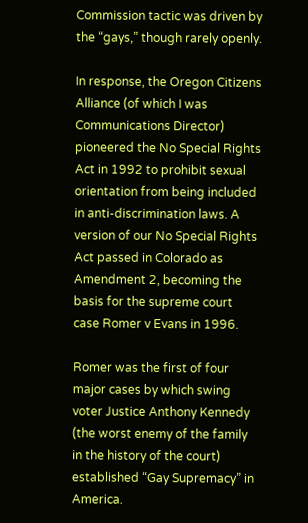Commission tactic was driven by the “gays,” though rarely openly.

In response, the Oregon Citizens Alliance (of which I was Communications Director) pioneered the No Special Rights Act in 1992 to prohibit sexual orientation from being included in anti-discrimination laws. A version of our No Special Rights Act passed in Colorado as Amendment 2, becoming the basis for the supreme court case Romer v Evans in 1996.

Romer was the first of four major cases by which swing voter Justice Anthony Kennedy (the worst enemy of the family in the history of the court) established “Gay Supremacy” in America.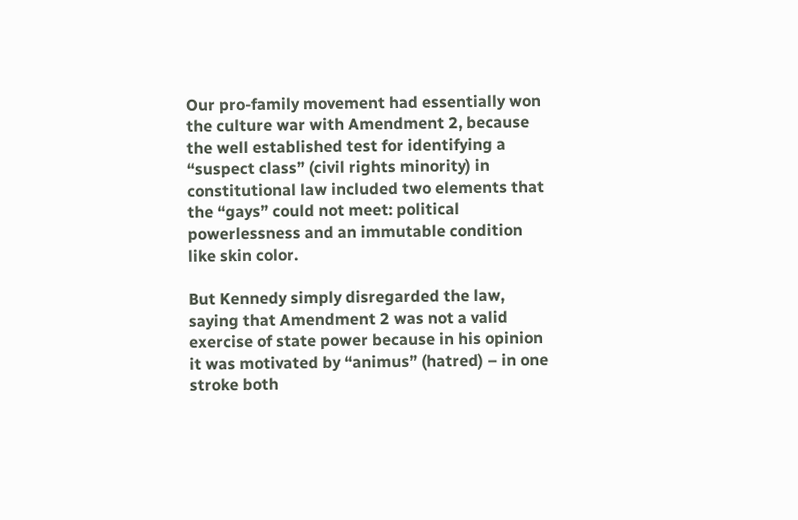Our pro-family movement had essentially won the culture war with Amendment 2, because the well established test for identifying a “suspect class” (civil rights minority) in constitutional law included two elements that the “gays” could not meet: political powerlessness and an immutable condition like skin color.

But Kennedy simply disregarded the law, saying that Amendment 2 was not a valid exercise of state power because in his opinion it was motivated by “animus” (hatred) – in one stroke both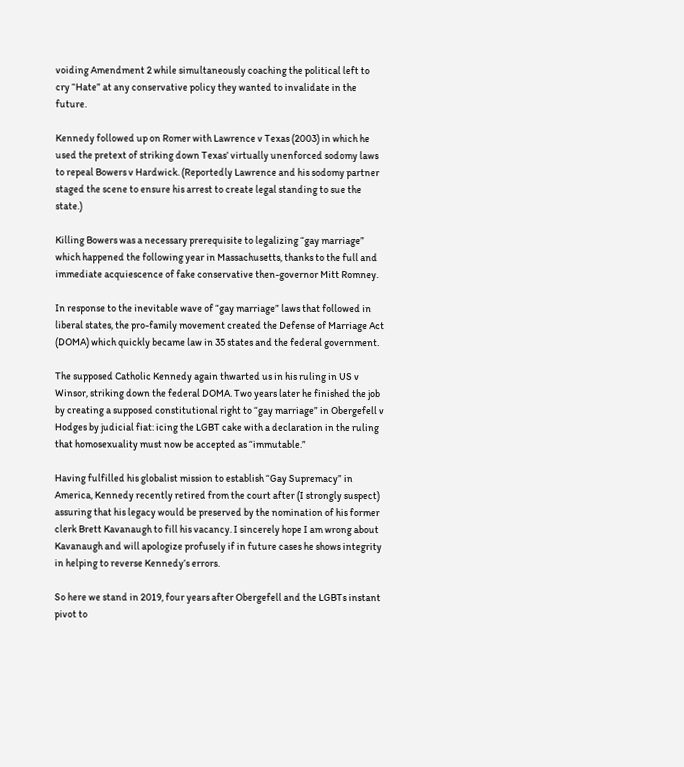voiding Amendment 2 while simultaneously coaching the political left to cry “Hate” at any conservative policy they wanted to invalidate in the future.

Kennedy followed up on Romer with Lawrence v Texas (2003) in which he used the pretext of striking down Texas’ virtually unenforced sodomy laws to repeal Bowers v Hardwick. (Reportedly Lawrence and his sodomy partner staged the scene to ensure his arrest to create legal standing to sue the state.)

Killing Bowers was a necessary prerequisite to legalizing “gay marriage” which happened the following year in Massachusetts, thanks to the full and immediate acquiescence of fake conservative then-governor Mitt Romney.

In response to the inevitable wave of “gay marriage” laws that followed in liberal states, the pro-family movement created the Defense of Marriage Act (DOMA) which quickly became law in 35 states and the federal government.

The supposed Catholic Kennedy again thwarted us in his ruling in US v Winsor, striking down the federal DOMA. Two years later he finished the job by creating a supposed constitutional right to “gay marriage” in Obergefell v Hodges by judicial fiat: icing the LGBT cake with a declaration in the ruling that homosexuality must now be accepted as “immutable.”

Having fulfilled his globalist mission to establish “Gay Supremacy” in America, Kennedy recently retired from the court after (I strongly suspect) assuring that his legacy would be preserved by the nomination of his former clerk Brett Kavanaugh to fill his vacancy. I sincerely hope I am wrong about Kavanaugh and will apologize profusely if in future cases he shows integrity in helping to reverse Kennedy’s errors.

So here we stand in 2019, four years after Obergefell and the LGBTs instant pivot to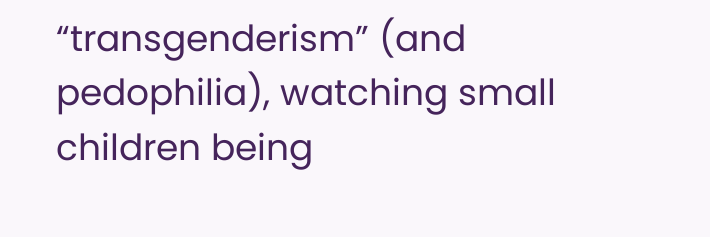“transgenderism” (and pedophilia), watching small children being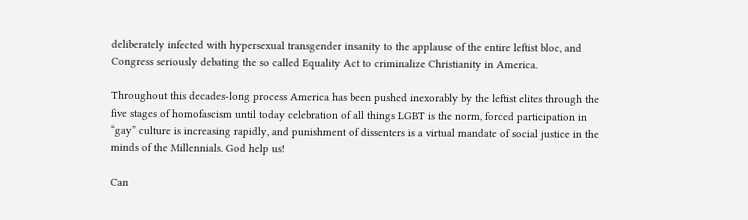deliberately infected with hypersexual transgender insanity to the applause of the entire leftist bloc, and Congress seriously debating the so called Equality Act to criminalize Christianity in America.

Throughout this decades-long process America has been pushed inexorably by the leftist elites through the five stages of homofascism until today celebration of all things LGBT is the norm, forced participation in “gay” culture is increasing rapidly, and punishment of dissenters is a virtual mandate of social justice in the minds of the Millennials. God help us!

Can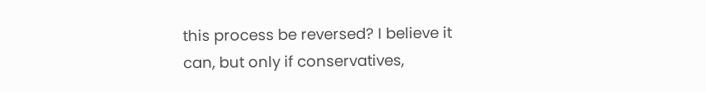this process be reversed? I believe it can, but only if conservatives,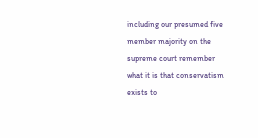including our presumed five member majority on the supreme court remember what it is that conservatism exists to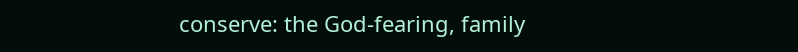conserve: the God-fearing, family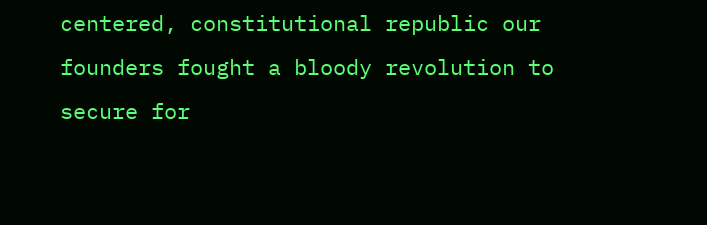centered, constitutional republic our founders fought a bloody revolution to secure for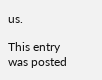us.

This entry was posted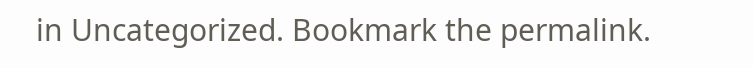in Uncategorized. Bookmark the permalink.